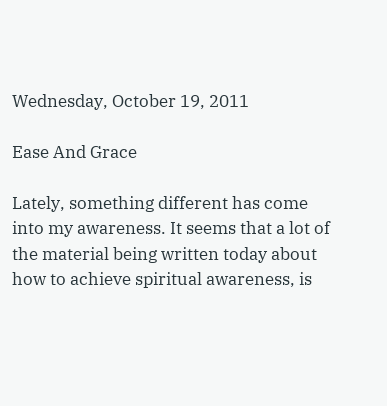Wednesday, October 19, 2011

Ease And Grace

Lately, something different has come into my awareness. It seems that a lot of the material being written today about how to achieve spiritual awareness, is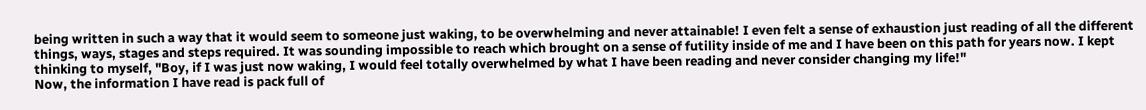being written in such a way that it would seem to someone just waking, to be overwhelming and never attainable! I even felt a sense of exhaustion just reading of all the different things, ways, stages and steps required. It was sounding impossible to reach which brought on a sense of futility inside of me and I have been on this path for years now. I kept thinking to myself, "Boy, if I was just now waking, I would feel totally overwhelmed by what I have been reading and never consider changing my life!"
Now, the information I have read is pack full of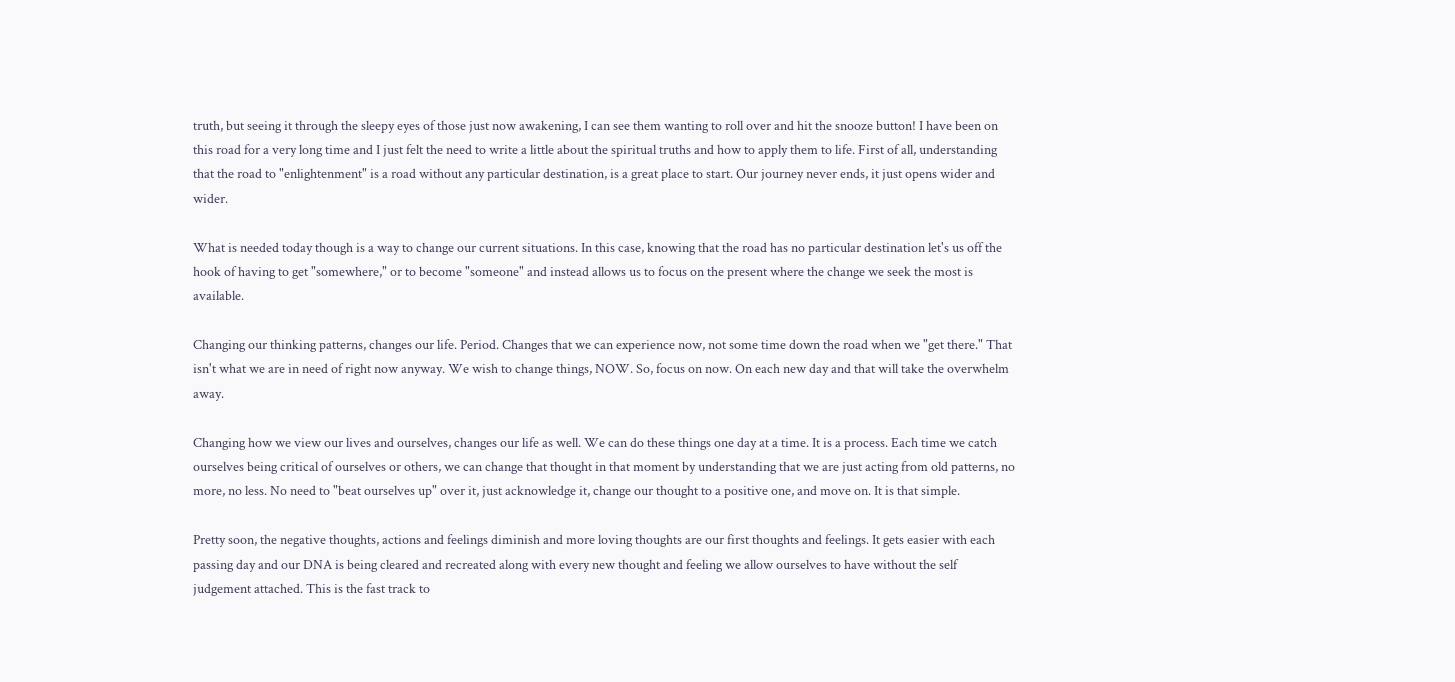truth, but seeing it through the sleepy eyes of those just now awakening, I can see them wanting to roll over and hit the snooze button! I have been on this road for a very long time and I just felt the need to write a little about the spiritual truths and how to apply them to life. First of all, understanding that the road to "enlightenment" is a road without any particular destination, is a great place to start. Our journey never ends, it just opens wider and wider.

What is needed today though is a way to change our current situations. In this case, knowing that the road has no particular destination let's us off the hook of having to get "somewhere," or to become "someone" and instead allows us to focus on the present where the change we seek the most is available.

Changing our thinking patterns, changes our life. Period. Changes that we can experience now, not some time down the road when we "get there." That isn't what we are in need of right now anyway. We wish to change things, NOW. So, focus on now. On each new day and that will take the overwhelm away.

Changing how we view our lives and ourselves, changes our life as well. We can do these things one day at a time. It is a process. Each time we catch ourselves being critical of ourselves or others, we can change that thought in that moment by understanding that we are just acting from old patterns, no more, no less. No need to "beat ourselves up" over it, just acknowledge it, change our thought to a positive one, and move on. It is that simple.

Pretty soon, the negative thoughts, actions and feelings diminish and more loving thoughts are our first thoughts and feelings. It gets easier with each passing day and our DNA is being cleared and recreated along with every new thought and feeling we allow ourselves to have without the self judgement attached. This is the fast track to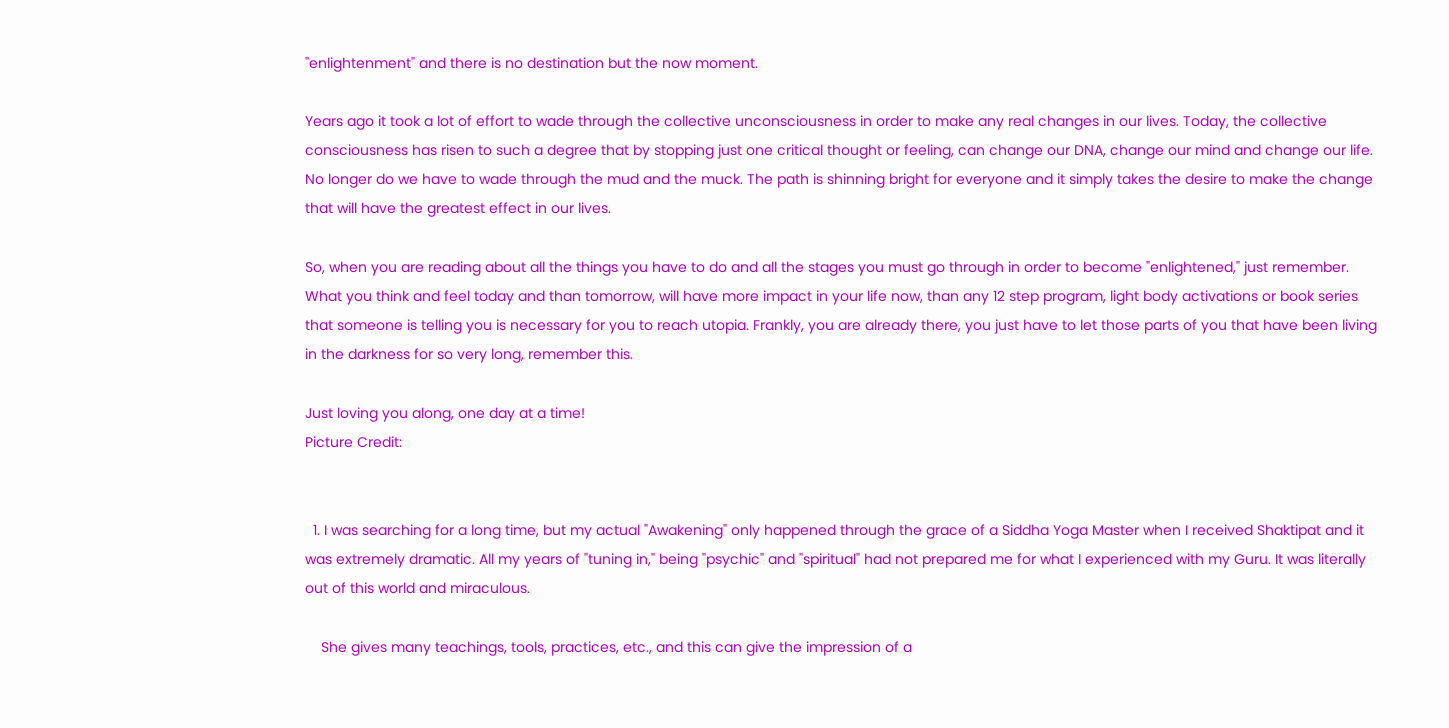"enlightenment" and there is no destination but the now moment.

Years ago it took a lot of effort to wade through the collective unconsciousness in order to make any real changes in our lives. Today, the collective consciousness has risen to such a degree that by stopping just one critical thought or feeling, can change our DNA, change our mind and change our life. No longer do we have to wade through the mud and the muck. The path is shinning bright for everyone and it simply takes the desire to make the change that will have the greatest effect in our lives.

So, when you are reading about all the things you have to do and all the stages you must go through in order to become "enlightened," just remember. What you think and feel today and than tomorrow, will have more impact in your life now, than any 12 step program, light body activations or book series that someone is telling you is necessary for you to reach utopia. Frankly, you are already there, you just have to let those parts of you that have been living in the darkness for so very long, remember this.

Just loving you along, one day at a time!
Picture Credit:


  1. I was searching for a long time, but my actual "Awakening" only happened through the grace of a Siddha Yoga Master when I received Shaktipat and it was extremely dramatic. All my years of "tuning in," being "psychic" and "spiritual" had not prepared me for what I experienced with my Guru. It was literally out of this world and miraculous.

    She gives many teachings, tools, practices, etc., and this can give the impression of a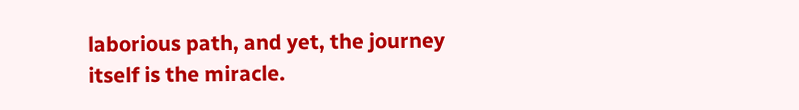laborious path, and yet, the journey itself is the miracle.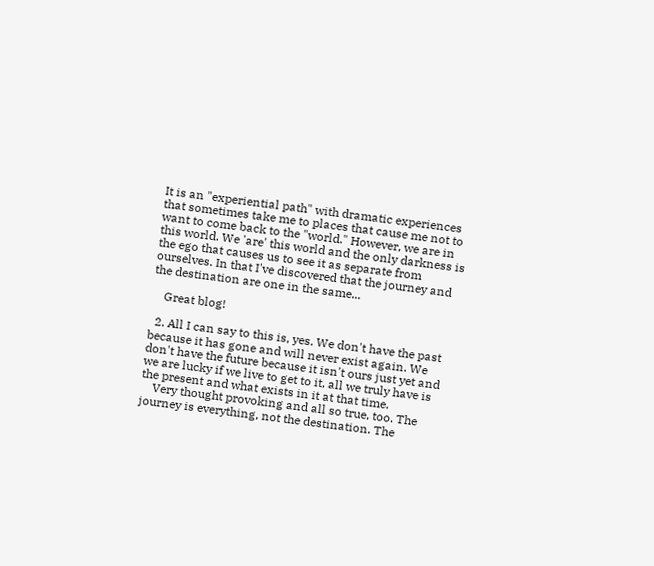It is an "experiential path" with dramatic experiences that sometimes take me to places that cause me not to want to come back to the "world." However, we are in this world. We 'are' this world and the only darkness is the ego that causes us to see it as separate from ourselves. In that I've discovered that the journey and the destination are one in the same...

    Great blog!

  2. All I can say to this is, yes. We don't have the past because it has gone and will never exist again. We don't have the future because it isn't ours just yet and we are lucky if we live to get to it, all we truly have is the present and what exists in it at that time.
    Very thought provoking and all so true, too. The journey is everything, not the destination. The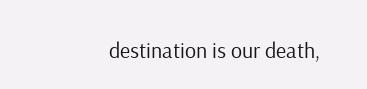destination is our death,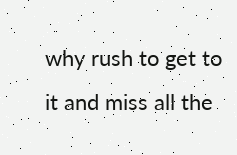why rush to get to it and miss all the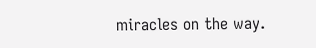miracles on the way.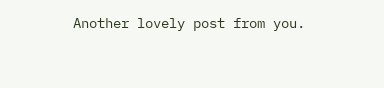Another lovely post from you.